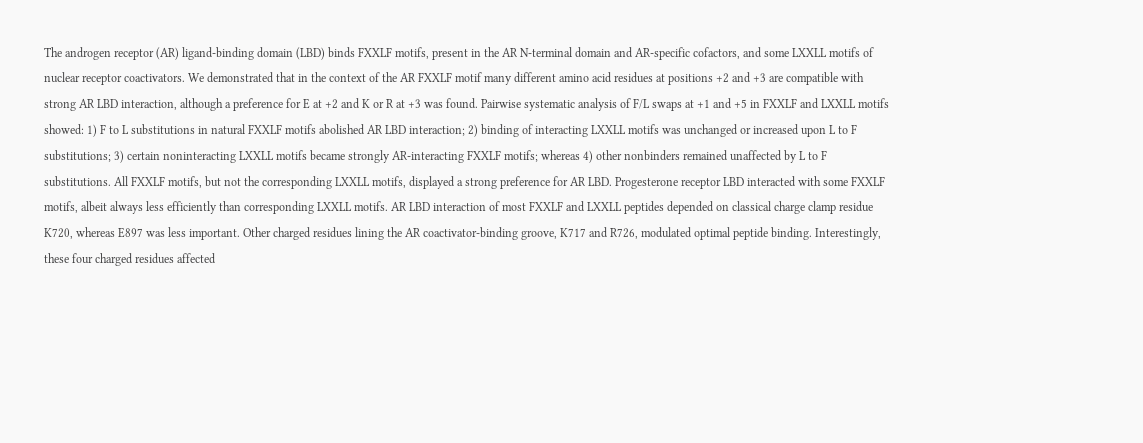The androgen receptor (AR) ligand-binding domain (LBD) binds FXXLF motifs, present in the AR N-terminal domain and AR-specific cofactors, and some LXXLL motifs of nuclear receptor coactivators. We demonstrated that in the context of the AR FXXLF motif many different amino acid residues at positions +2 and +3 are compatible with strong AR LBD interaction, although a preference for E at +2 and K or R at +3 was found. Pairwise systematic analysis of F/L swaps at +1 and +5 in FXXLF and LXXLL motifs showed: 1) F to L substitutions in natural FXXLF motifs abolished AR LBD interaction; 2) binding of interacting LXXLL motifs was unchanged or increased upon L to F substitutions; 3) certain noninteracting LXXLL motifs became strongly AR-interacting FXXLF motifs; whereas 4) other nonbinders remained unaffected by L to F substitutions. All FXXLF motifs, but not the corresponding LXXLL motifs, displayed a strong preference for AR LBD. Progesterone receptor LBD interacted with some FXXLF motifs, albeit always less efficiently than corresponding LXXLL motifs. AR LBD interaction of most FXXLF and LXXLL peptides depended on classical charge clamp residue K720, whereas E897 was less important. Other charged residues lining the AR coactivator-binding groove, K717 and R726, modulated optimal peptide binding. Interestingly, these four charged residues affected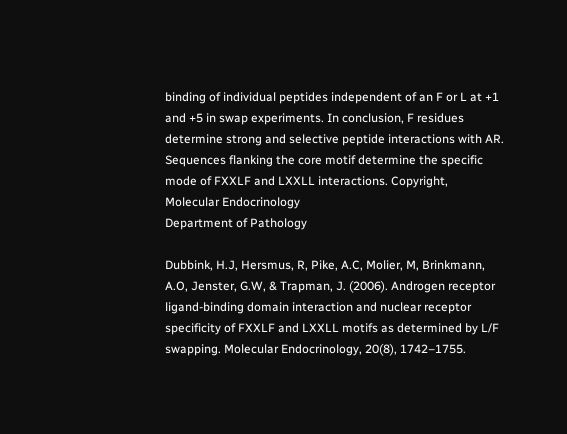binding of individual peptides independent of an F or L at +1 and +5 in swap experiments. In conclusion, F residues determine strong and selective peptide interactions with AR. Sequences flanking the core motif determine the specific mode of FXXLF and LXXLL interactions. Copyright,
Molecular Endocrinology
Department of Pathology

Dubbink, H.J, Hersmus, R, Pike, A.C, Molier, M, Brinkmann, A.O, Jenster, G.W, & Trapman, J. (2006). Androgen receptor ligand-binding domain interaction and nuclear receptor specificity of FXXLF and LXXLL motifs as determined by L/F swapping. Molecular Endocrinology, 20(8), 1742–1755.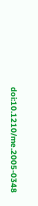doi:10.1210/me.2005-0348